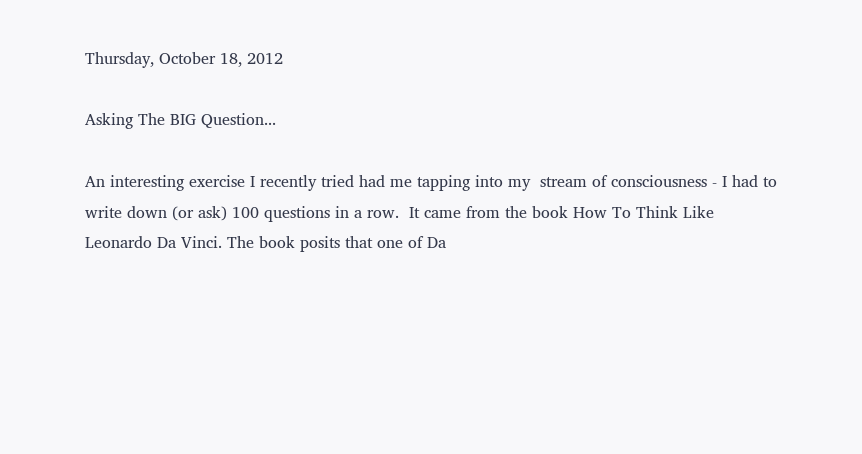Thursday, October 18, 2012

Asking The BIG Question...

An interesting exercise I recently tried had me tapping into my  stream of consciousness - I had to write down (or ask) 100 questions in a row.  It came from the book How To Think Like Leonardo Da Vinci. The book posits that one of Da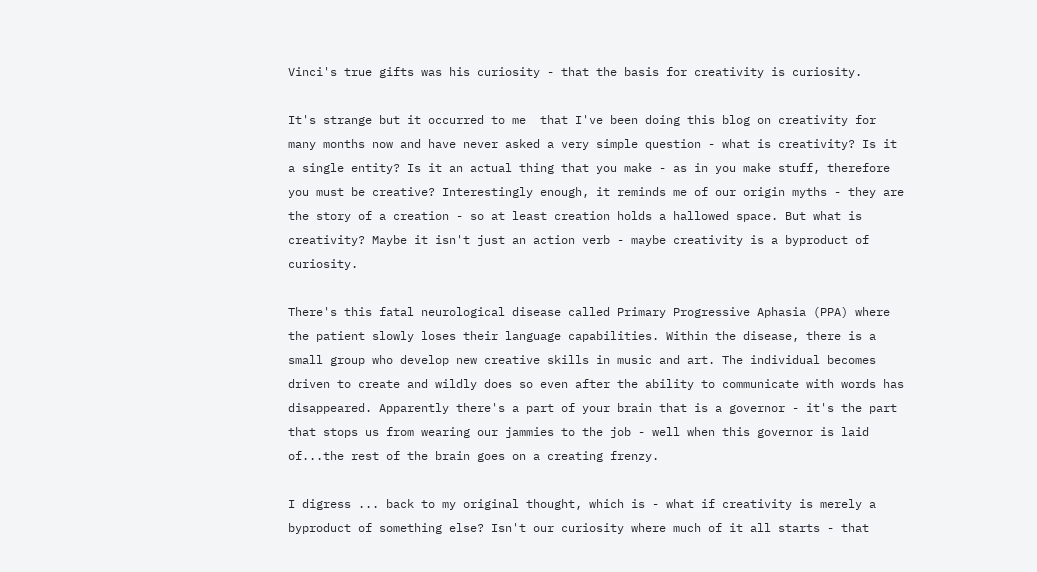Vinci's true gifts was his curiosity - that the basis for creativity is curiosity.

It's strange but it occurred to me  that I've been doing this blog on creativity for many months now and have never asked a very simple question - what is creativity? Is it a single entity? Is it an actual thing that you make - as in you make stuff, therefore you must be creative? Interestingly enough, it reminds me of our origin myths - they are the story of a creation - so at least creation holds a hallowed space. But what is creativity? Maybe it isn't just an action verb - maybe creativity is a byproduct of curiosity.

There's this fatal neurological disease called Primary Progressive Aphasia (PPA) where the patient slowly loses their language capabilities. Within the disease, there is a small group who develop new creative skills in music and art. The individual becomes driven to create and wildly does so even after the ability to communicate with words has disappeared. Apparently there's a part of your brain that is a governor - it's the part that stops us from wearing our jammies to the job - well when this governor is laid of...the rest of the brain goes on a creating frenzy.

I digress ... back to my original thought, which is - what if creativity is merely a byproduct of something else? Isn't our curiosity where much of it all starts - that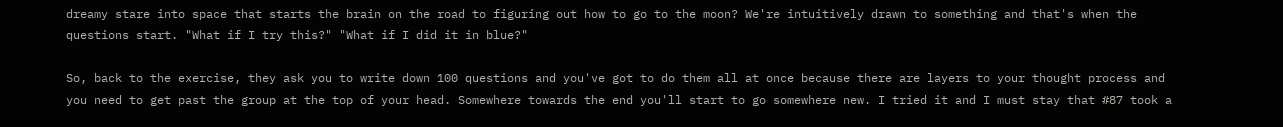dreamy stare into space that starts the brain on the road to figuring out how to go to the moon? We're intuitively drawn to something and that's when the questions start. "What if I try this?" "What if I did it in blue?"

So, back to the exercise, they ask you to write down 100 questions and you've got to do them all at once because there are layers to your thought process and you need to get past the group at the top of your head. Somewhere towards the end you'll start to go somewhere new. I tried it and I must stay that #87 took a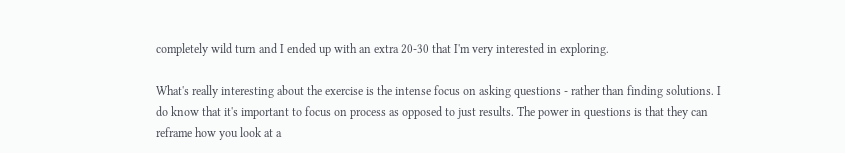completely wild turn and I ended up with an extra 20-30 that I'm very interested in exploring.

What's really interesting about the exercise is the intense focus on asking questions - rather than finding solutions. I do know that it's important to focus on process as opposed to just results. The power in questions is that they can reframe how you look at a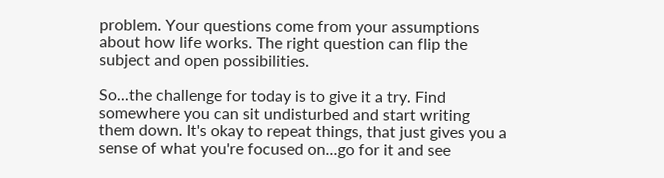problem. Your questions come from your assumptions about how life works. The right question can flip the subject and open possibilities.

So...the challenge for today is to give it a try. Find somewhere you can sit undisturbed and start writing them down. It's okay to repeat things, that just gives you a sense of what you're focused on...go for it and see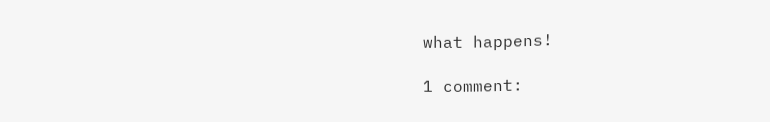what happens!

1 comment: